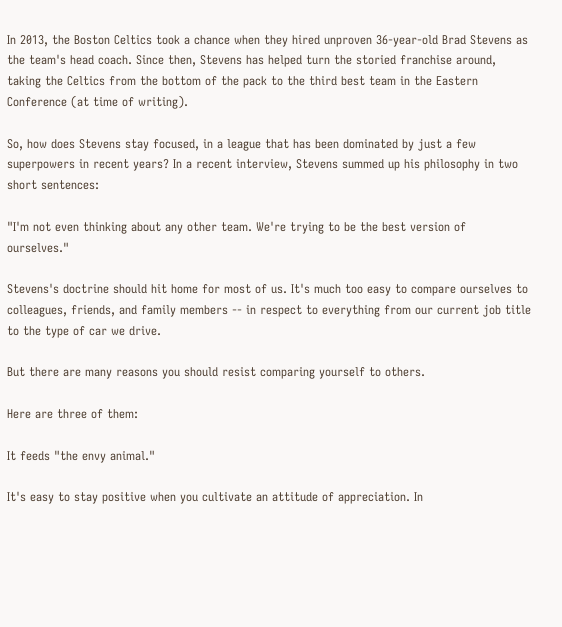In 2013, the Boston Celtics took a chance when they hired unproven 36-year-old Brad Stevens as the team's head coach. Since then, Stevens has helped turn the storied franchise around, taking the Celtics from the bottom of the pack to the third best team in the Eastern Conference (at time of writing).

So, how does Stevens stay focused, in a league that has been dominated by just a few superpowers in recent years? In a recent interview, Stevens summed up his philosophy in two short sentences:

"I'm not even thinking about any other team. We're trying to be the best version of ourselves."

Stevens's doctrine should hit home for most of us. It's much too easy to compare ourselves to colleagues, friends, and family members -- in respect to everything from our current job title to the type of car we drive.

But there are many reasons you should resist comparing yourself to others.

Here are three of them:

It feeds "the envy animal."

It's easy to stay positive when you cultivate an attitude of appreciation. In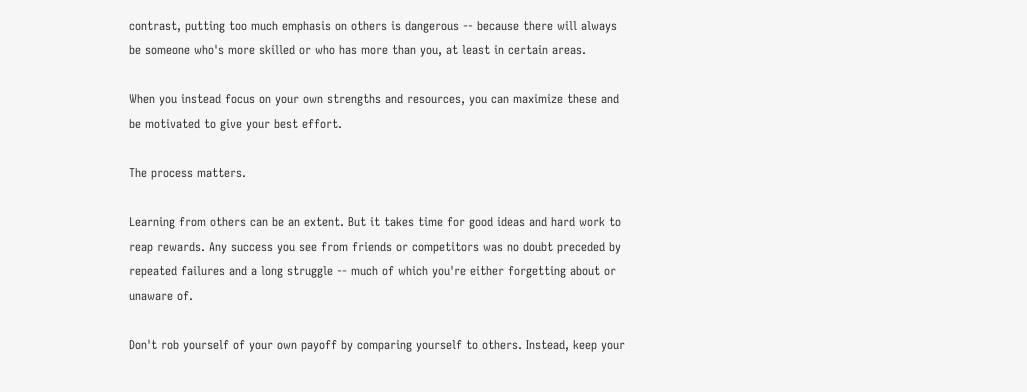contrast, putting too much emphasis on others is dangerous -- because there will always be someone who's more skilled or who has more than you, at least in certain areas.

When you instead focus on your own strengths and resources, you can maximize these and be motivated to give your best effort.

The process matters.

Learning from others can be an extent. But it takes time for good ideas and hard work to reap rewards. Any success you see from friends or competitors was no doubt preceded by repeated failures and a long struggle -- much of which you're either forgetting about or unaware of.

Don't rob yourself of your own payoff by comparing yourself to others. Instead, keep your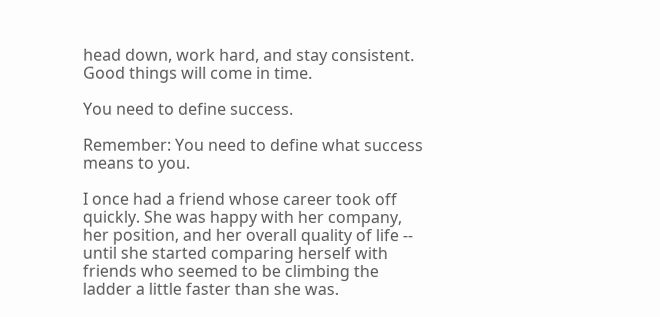head down, work hard, and stay consistent. Good things will come in time.

You need to define success.

Remember: You need to define what success means to you.

I once had a friend whose career took off quickly. She was happy with her company, her position, and her overall quality of life -- until she started comparing herself with friends who seemed to be climbing the ladder a little faster than she was.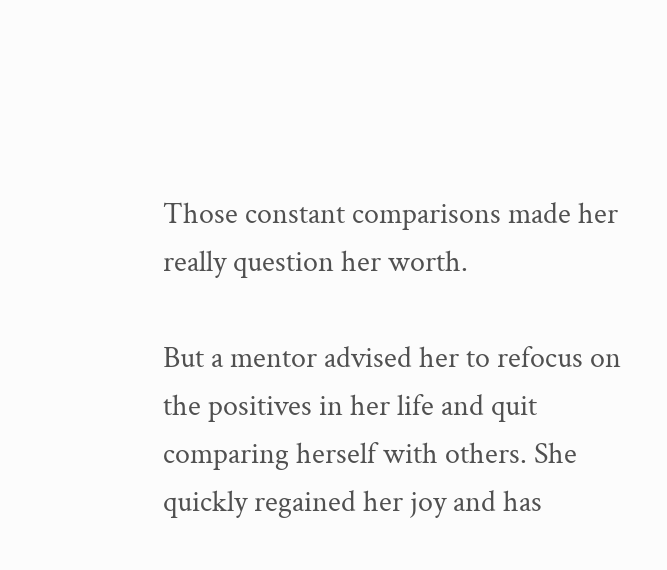Those constant comparisons made her really question her worth.

But a mentor advised her to refocus on the positives in her life and quit comparing herself with others. She quickly regained her joy and has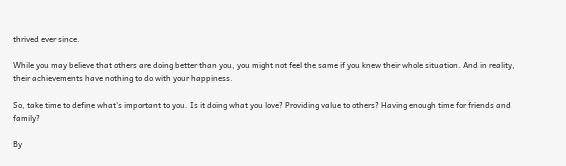thrived ever since.

While you may believe that others are doing better than you, you might not feel the same if you knew their whole situation. And in reality, their achievements have nothing to do with your happiness.

So, take time to define what's important to you. Is it doing what you love? Providing value to others? Having enough time for friends and family?

By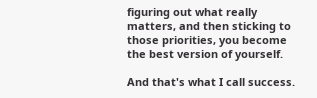figuring out what really matters, and then sticking to those priorities, you become the best version of yourself.

And that's what I call success.